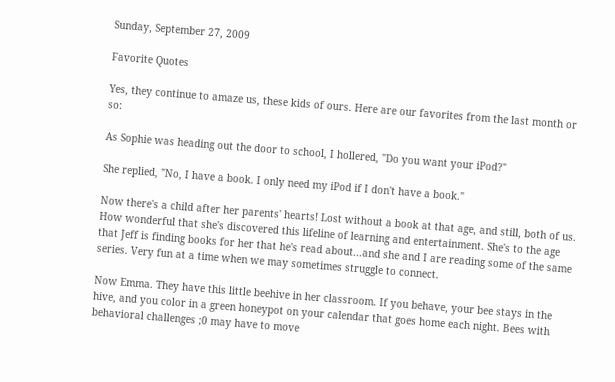Sunday, September 27, 2009

Favorite Quotes

Yes, they continue to amaze us, these kids of ours. Here are our favorites from the last month or so:

As Sophie was heading out the door to school, I hollered, "Do you want your iPod?"

She replied, "No, I have a book. I only need my iPod if I don't have a book."

Now there's a child after her parents' hearts! Lost without a book at that age, and still, both of us. How wonderful that she's discovered this lifeline of learning and entertainment. She's to the age that Jeff is finding books for her that he's read about...and she and I are reading some of the same series. Very fun at a time when we may sometimes struggle to connect.

Now Emma. They have this little beehive in her classroom. If you behave, your bee stays in the hive, and you color in a green honeypot on your calendar that goes home each night. Bees with behavioral challenges ;0 may have to move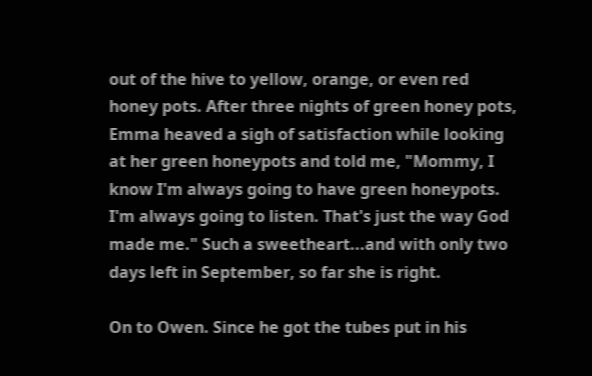out of the hive to yellow, orange, or even red honey pots. After three nights of green honey pots, Emma heaved a sigh of satisfaction while looking at her green honeypots and told me, "Mommy, I know I'm always going to have green honeypots. I'm always going to listen. That's just the way God made me." Such a sweetheart...and with only two days left in September, so far she is right.

On to Owen. Since he got the tubes put in his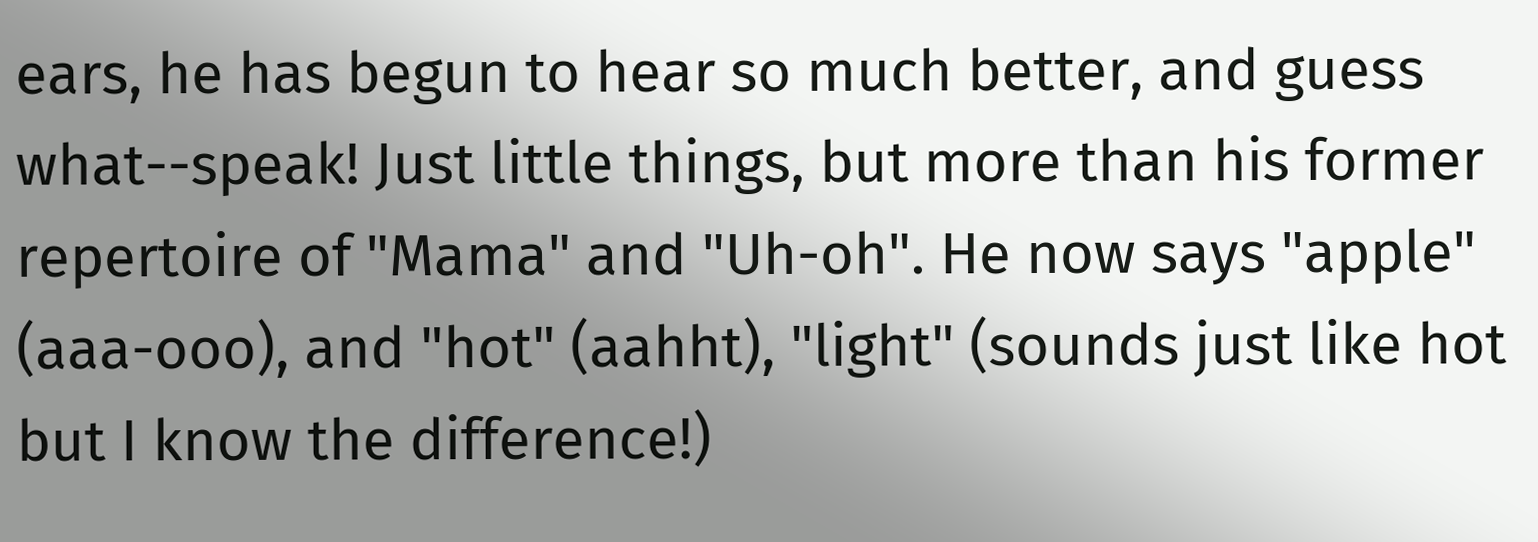ears, he has begun to hear so much better, and guess what--speak! Just little things, but more than his former repertoire of "Mama" and "Uh-oh". He now says "apple" (aaa-ooo), and "hot" (aahht), "light" (sounds just like hot but I know the difference!)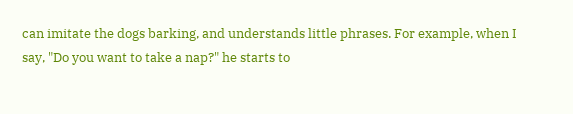can imitate the dogs barking, and understands little phrases. For example, when I say, "Do you want to take a nap?" he starts to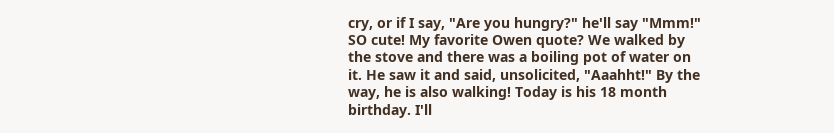cry, or if I say, "Are you hungry?" he'll say "Mmm!" SO cute! My favorite Owen quote? We walked by the stove and there was a boiling pot of water on it. He saw it and said, unsolicited, "Aaahht!" By the way, he is also walking! Today is his 18 month birthday. I'll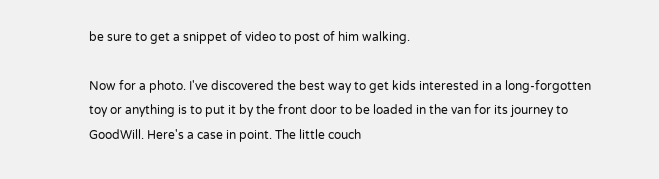be sure to get a snippet of video to post of him walking.

Now for a photo. I've discovered the best way to get kids interested in a long-forgotten toy or anything is to put it by the front door to be loaded in the van for its journey to GoodWill. Here's a case in point. The little couch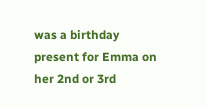was a birthday present for Emma on her 2nd or 3rd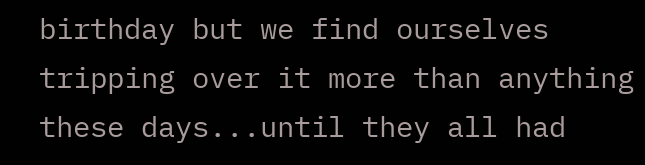birthday but we find ourselves tripping over it more than anything these days...until they all had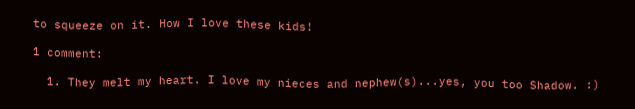to squeeze on it. How I love these kids!

1 comment:

  1. They melt my heart. I love my nieces and nephew(s)...yes, you too Shadow. :)